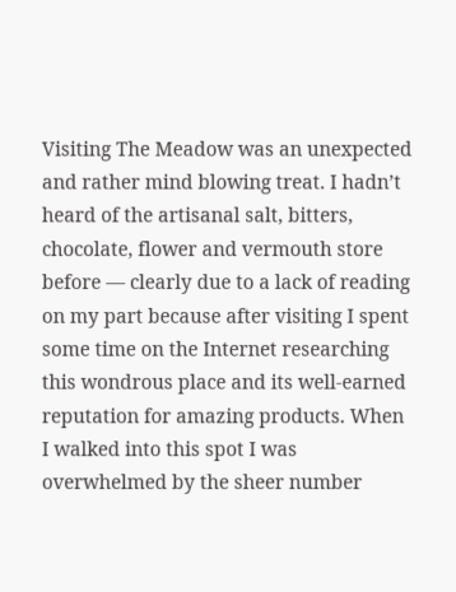Visiting The Meadow was an unexpected and rather mind blowing treat. I hadn’t heard of the artisanal salt, bitters, chocolate, flower and vermouth store before — clearly due to a lack of reading on my part because after visiting I spent some time on the Internet researching this wondrous place and its well-earned reputation for amazing products. When I walked into this spot I was overwhelmed by the sheer number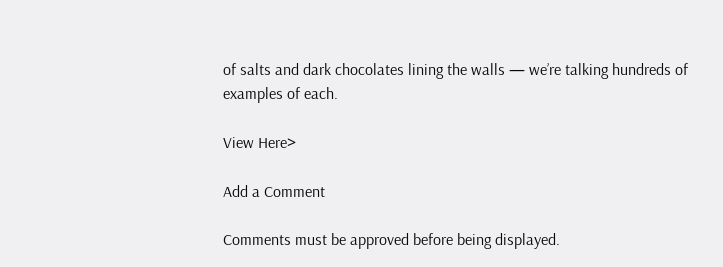of salts and dark chocolates lining the walls — we’re talking hundreds of examples of each.

View Here>

Add a Comment

Comments must be approved before being displayed.